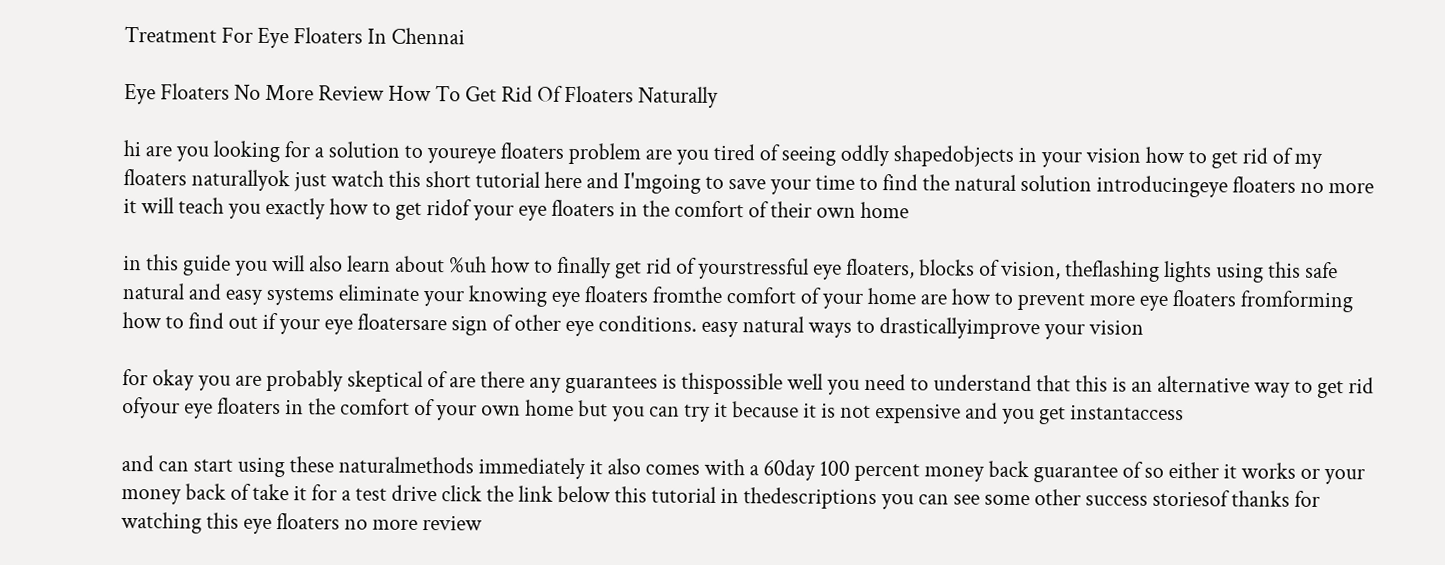Treatment For Eye Floaters In Chennai

Eye Floaters No More Review How To Get Rid Of Floaters Naturally

hi are you looking for a solution to youreye floaters problem are you tired of seeing oddly shapedobjects in your vision how to get rid of my floaters naturallyok just watch this short tutorial here and I'mgoing to save your time to find the natural solution introducingeye floaters no more it will teach you exactly how to get ridof your eye floaters in the comfort of their own home

in this guide you will also learn about %uh how to finally get rid of yourstressful eye floaters, blocks of vision, theflashing lights using this safe natural and easy systems eliminate your knowing eye floaters fromthe comfort of your home are how to prevent more eye floaters fromforming how to find out if your eye floatersare sign of other eye conditions. easy natural ways to drasticallyimprove your vision

for okay you are probably skeptical of are there any guarantees is thispossible well you need to understand that this is an alternative way to get rid ofyour eye floaters in the comfort of your own home but you can try it because it is not expensive and you get instantaccess

and can start using these naturalmethods immediately it also comes with a 60day 100 percent money back guarantee of so either it works or your money back of take it for a test drive click the link below this tutorial in thedescriptions you can see some other success storiesof thanks for watching this eye floaters no more review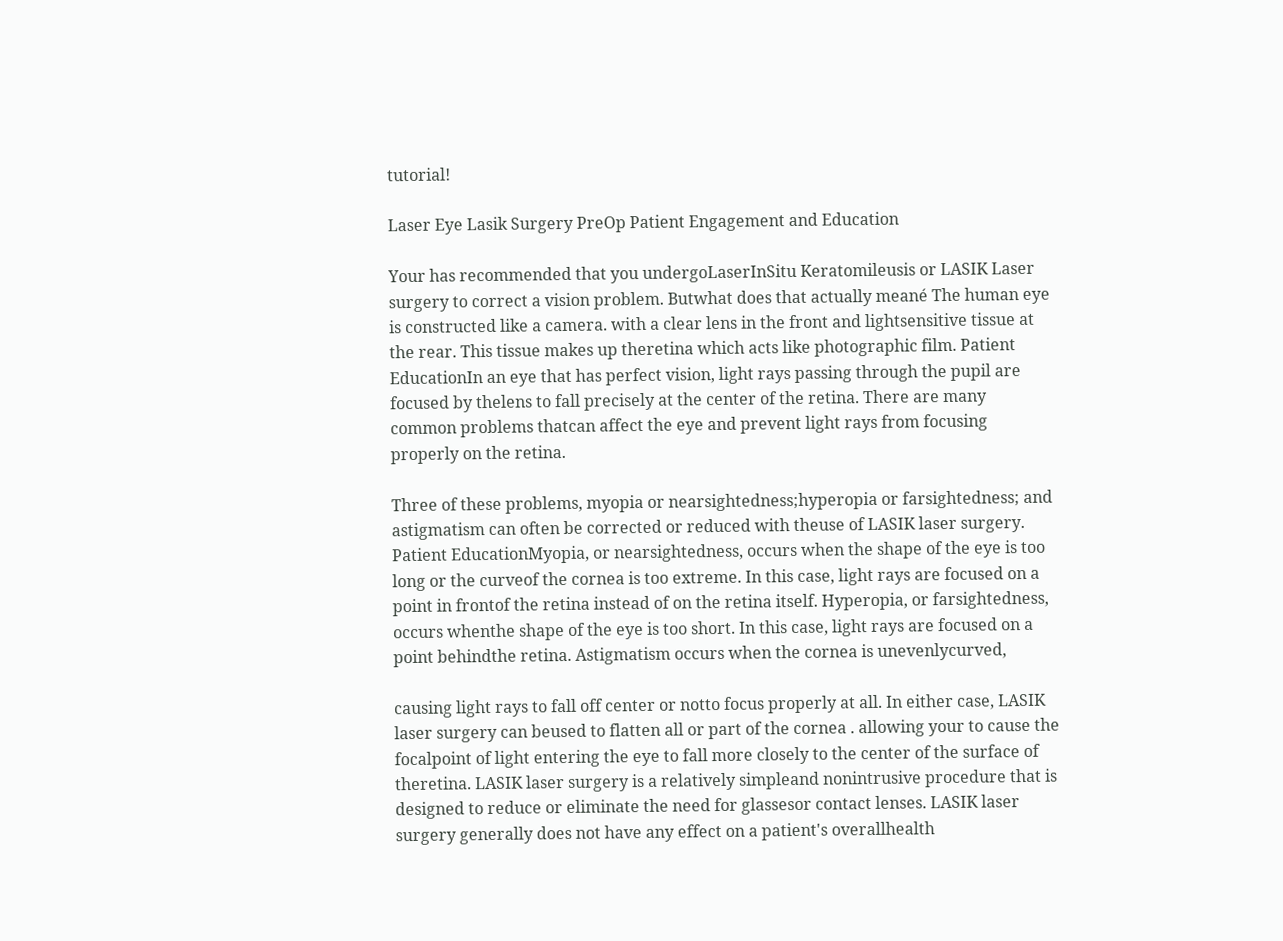tutorial!

Laser Eye Lasik Surgery PreOp Patient Engagement and Education

Your has recommended that you undergoLaserInSitu Keratomileusis or LASIK Laser surgery to correct a vision problem. Butwhat does that actually meané The human eye is constructed like a camera. with a clear lens in the front and lightsensitive tissue at the rear. This tissue makes up theretina which acts like photographic film. Patient EducationIn an eye that has perfect vision, light rays passing through the pupil are focused by thelens to fall precisely at the center of the retina. There are many common problems thatcan affect the eye and prevent light rays from focusing properly on the retina.

Three of these problems, myopia or nearsightedness;hyperopia or farsightedness; and astigmatism can often be corrected or reduced with theuse of LASIK laser surgery. Patient EducationMyopia, or nearsightedness, occurs when the shape of the eye is too long or the curveof the cornea is too extreme. In this case, light rays are focused on a point in frontof the retina instead of on the retina itself. Hyperopia, or farsightedness, occurs whenthe shape of the eye is too short. In this case, light rays are focused on a point behindthe retina. Astigmatism occurs when the cornea is unevenlycurved,

causing light rays to fall off center or notto focus properly at all. In either case, LASIK laser surgery can beused to flatten all or part of the cornea . allowing your to cause the focalpoint of light entering the eye to fall more closely to the center of the surface of theretina. LASIK laser surgery is a relatively simpleand nonintrusive procedure that is designed to reduce or eliminate the need for glassesor contact lenses. LASIK laser surgery generally does not have any effect on a patient's overallhealth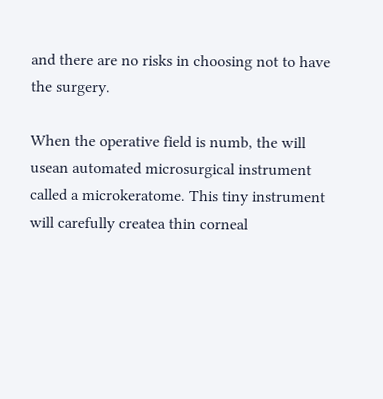and there are no risks in choosing not to have the surgery.

When the operative field is numb, the will usean automated microsurgical instrument called a microkeratome. This tiny instrument will carefully createa thin corneal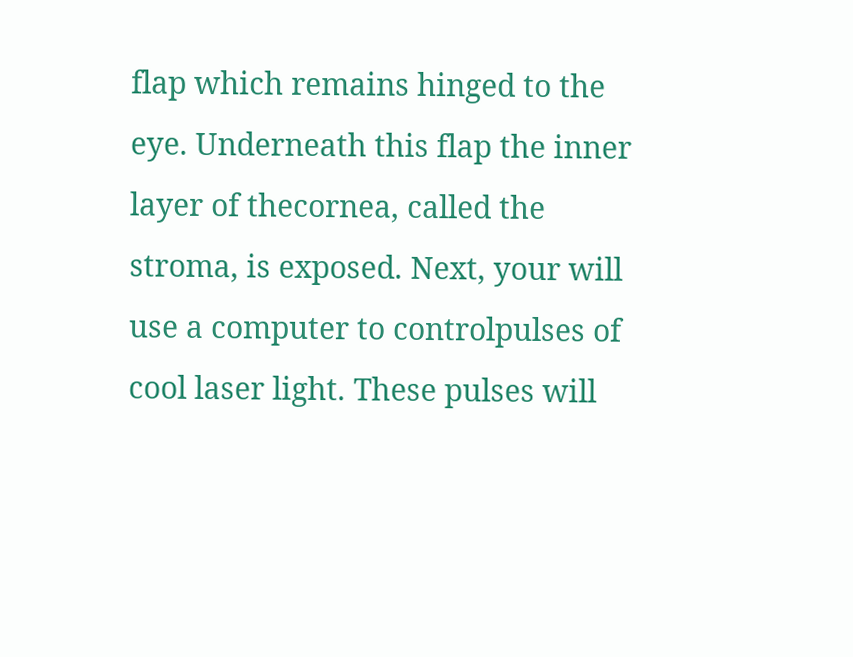flap which remains hinged to the eye. Underneath this flap the inner layer of thecornea, called the stroma, is exposed. Next, your will use a computer to controlpulses of cool laser light. These pulses will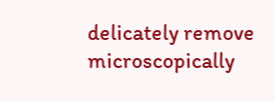delicately remove microscopically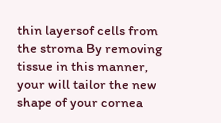thin layersof cells from the stroma By removing tissue in this manner, your will tailor the new shape of your cornea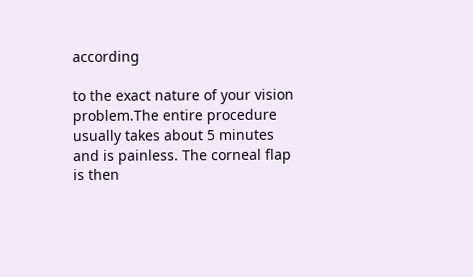according

to the exact nature of your vision problem.The entire procedure usually takes about 5 minutes and is painless. The corneal flap is then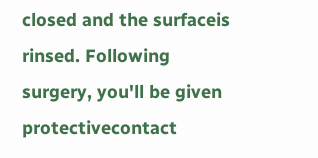closed and the surfaceis rinsed. Following surgery, you'll be given protectivecontact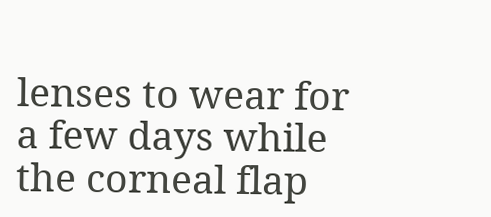lenses to wear for a few days while the corneal flap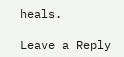heals.

Leave a Reply